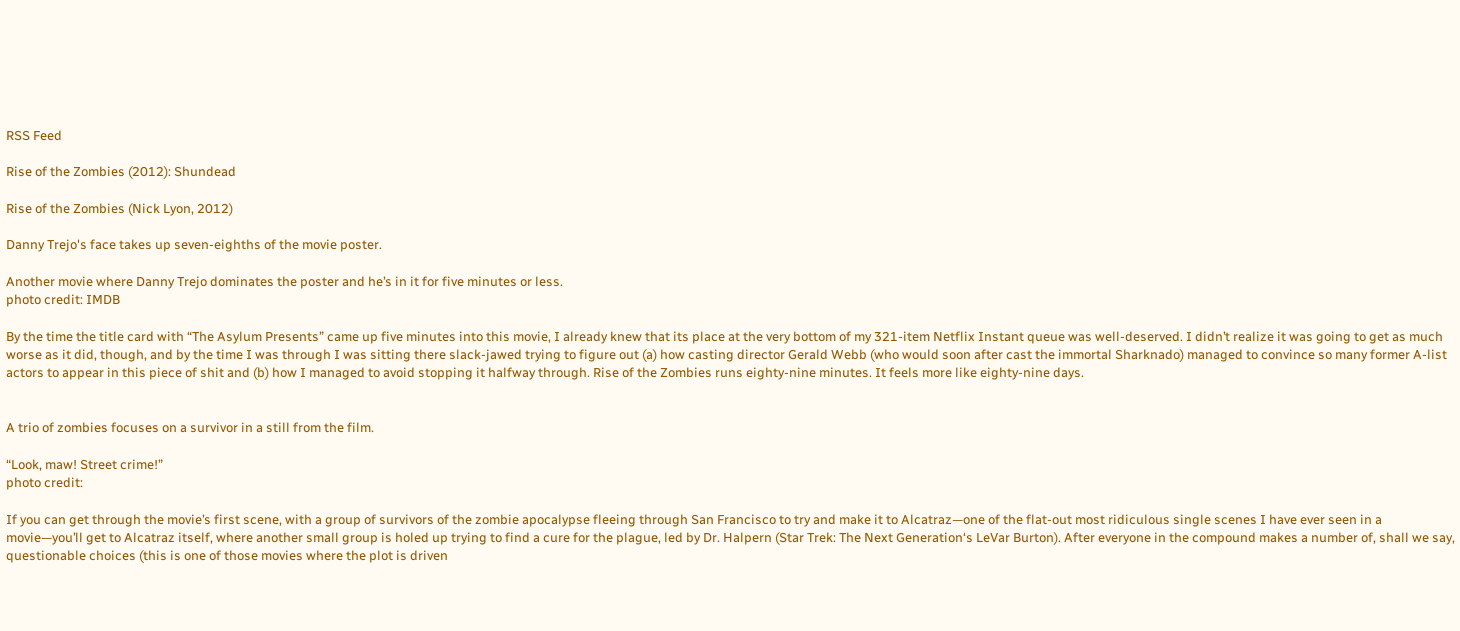RSS Feed

Rise of the Zombies (2012): Shundead

Rise of the Zombies (Nick Lyon, 2012)

Danny Trejo's face takes up seven-eighths of the movie poster.

Another movie where Danny Trejo dominates the poster and he’s in it for five minutes or less.
photo credit: IMDB

By the time the title card with “The Asylum Presents” came up five minutes into this movie, I already knew that its place at the very bottom of my 321-item Netflix Instant queue was well-deserved. I didn’t realize it was going to get as much worse as it did, though, and by the time I was through I was sitting there slack-jawed trying to figure out (a) how casting director Gerald Webb (who would soon after cast the immortal Sharknado) managed to convince so many former A-list actors to appear in this piece of shit and (b) how I managed to avoid stopping it halfway through. Rise of the Zombies runs eighty-nine minutes. It feels more like eighty-nine days.


A trio of zombies focuses on a survivor in a still from the film.

“Look, maw! Street crime!”
photo credit:

If you can get through the movie’s first scene, with a group of survivors of the zombie apocalypse fleeing through San Francisco to try and make it to Alcatraz—one of the flat-out most ridiculous single scenes I have ever seen in a movie—you’ll get to Alcatraz itself, where another small group is holed up trying to find a cure for the plague, led by Dr. Halpern (Star Trek: The Next Generation‘s LeVar Burton). After everyone in the compound makes a number of, shall we say, questionable choices (this is one of those movies where the plot is driven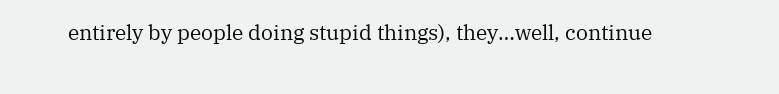entirely by people doing stupid things), they…well, continue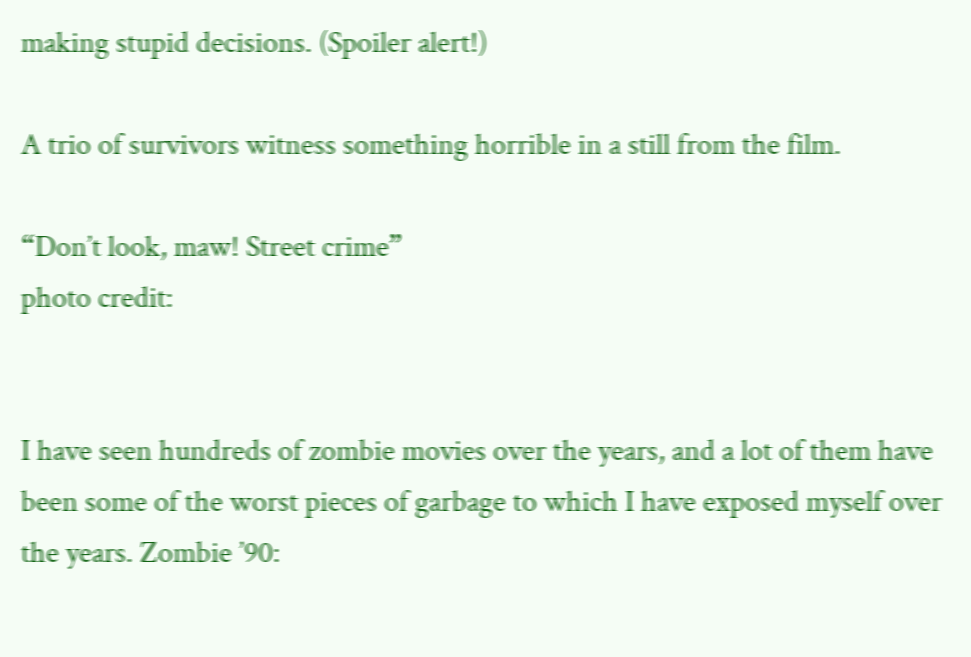making stupid decisions. (Spoiler alert!)

A trio of survivors witness something horrible in a still from the film.

“Don’t look, maw! Street crime”
photo credit:


I have seen hundreds of zombie movies over the years, and a lot of them have been some of the worst pieces of garbage to which I have exposed myself over the years. Zombie ’90: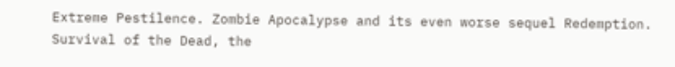Extreme Pestilence. Zombie Apocalypse and its even worse sequel Redemption. Survival of the Dead, the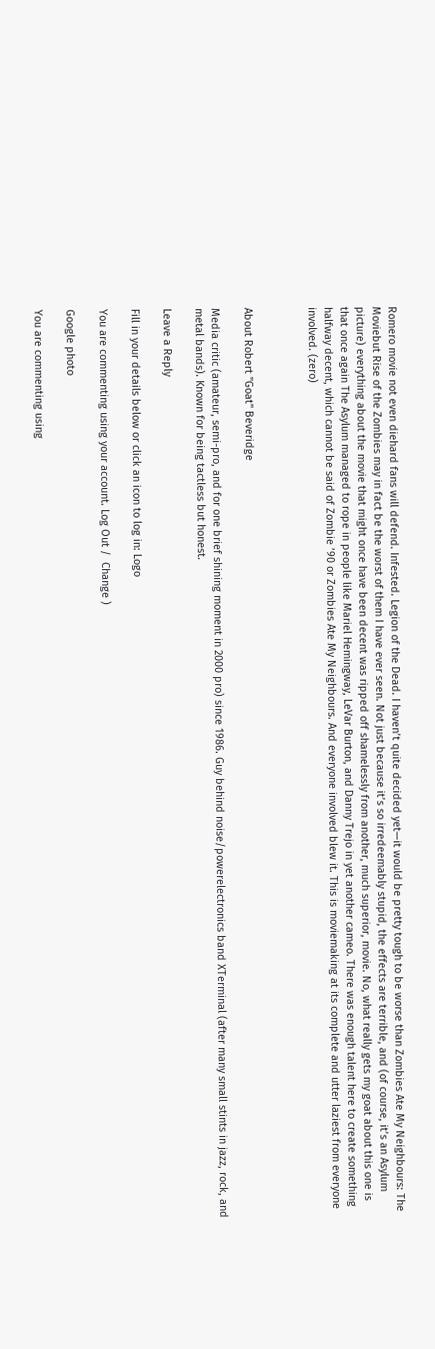Romero movie not even diehard fans will defend. Infested. Legion of the Dead. I haven’t quite decided yet—it would be pretty tough to be worse than Zombies Ate My Neighbours: The Moviebut Rise of the Zombies may in fact be the worst of them I have ever seen. Not just because it’s so irredeemably stupid, the effects are terrible, and (of course, it’s an Asylum picture) everything about the movie that might once have been decent was ripped off shamelessly from another, much superior, movie. No, what really gets my goat about this one is that once again The Asylum managed to rope in people like Mariel Hemingway, LeVar Burton, and Danny Trejo in yet another cameo. There was enough talent here to create something halfway decent, which cannot be said of Zombie ’90 or Zombies Ate My Neighbours. And everyone involved blew it. This is moviemaking at its complete and utter laziest from everyone involved. (zero)



About Robert "Goat" Beveridge

Media critic (amateur, semi-pro, and for one brief shining moment in 2000 pro) since 1986. Guy behind noise/powerelectronics band XTerminal (after many small stints in jazz, rock, and metal bands). Known for being tactless but honest.

Leave a Reply

Fill in your details below or click an icon to log in: Logo

You are commenting using your account. Log Out /  Change )

Google photo

You are commenting using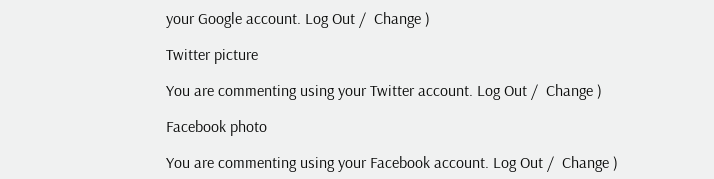your Google account. Log Out /  Change )

Twitter picture

You are commenting using your Twitter account. Log Out /  Change )

Facebook photo

You are commenting using your Facebook account. Log Out /  Change )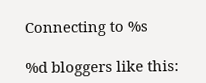Connecting to %s

%d bloggers like this: